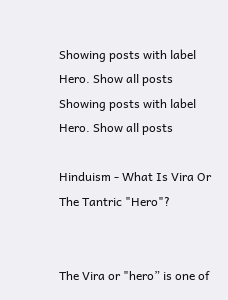Showing posts with label Hero. Show all posts
Showing posts with label Hero. Show all posts

Hinduism - What Is Vira Or The Tantric "Hero"?


The Vira or "hero” is one of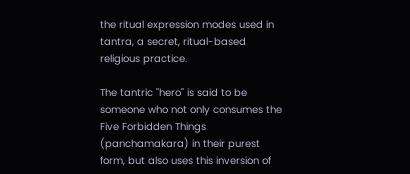the ritual expression modes used in tantra, a secret, ritual-based religious practice.

The tantric "hero" is said to be someone who not only consumes the Five Forbidden Things (panchamakara) in their purest form, but also uses this inversion of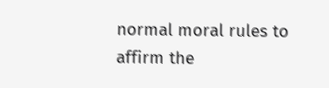normal moral rules to affirm the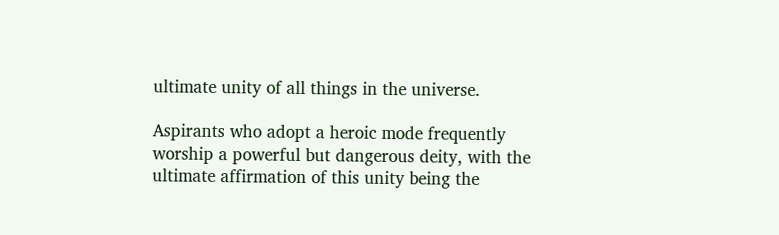ultimate unity of all things in the universe.

Aspirants who adopt a heroic mode frequently worship a powerful but dangerous deity, with the ultimate affirmation of this unity being the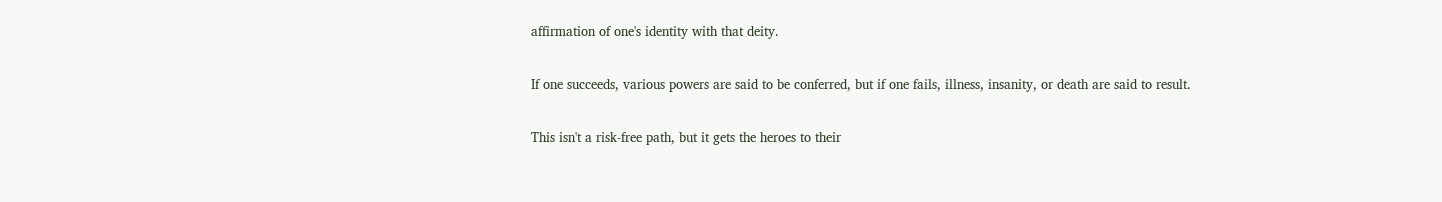affirmation of one's identity with that deity.

If one succeeds, various powers are said to be conferred, but if one fails, illness, insanity, or death are said to result.

This isn't a risk-free path, but it gets the heroes to their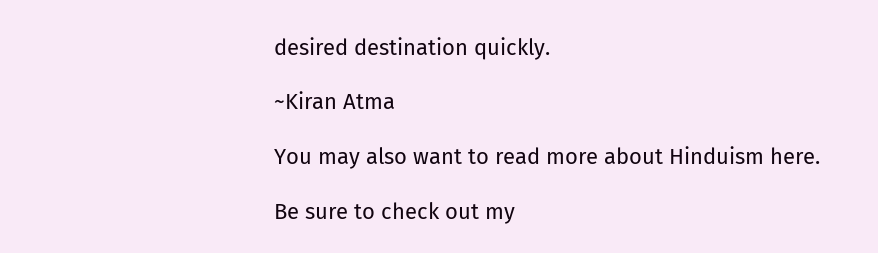desired destination quickly.

~Kiran Atma

You may also want to read more about Hinduism here.

Be sure to check out my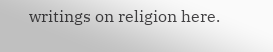writings on religion here.